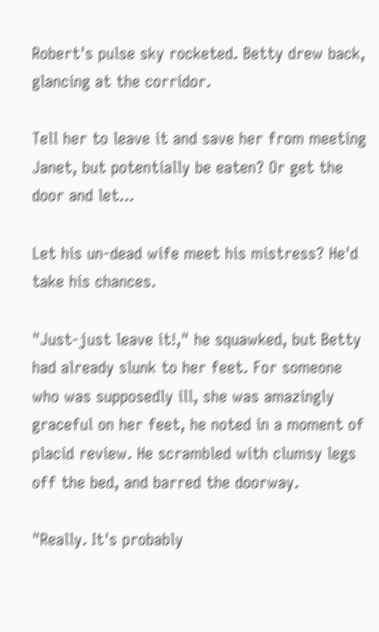Robert's pulse sky rocketed. Betty drew back, glancing at the corridor.

Tell her to leave it and save her from meeting Janet, but potentially be eaten? Or get the door and let...

Let his un-dead wife meet his mistress? He'd take his chances.

"Just-just leave it!," he squawked, but Betty had already slunk to her feet. For someone who was supposedly ill, she was amazingly graceful on her feet, he noted in a moment of placid review. He scrambled with clumsy legs off the bed, and barred the doorway.

"Really. It's probably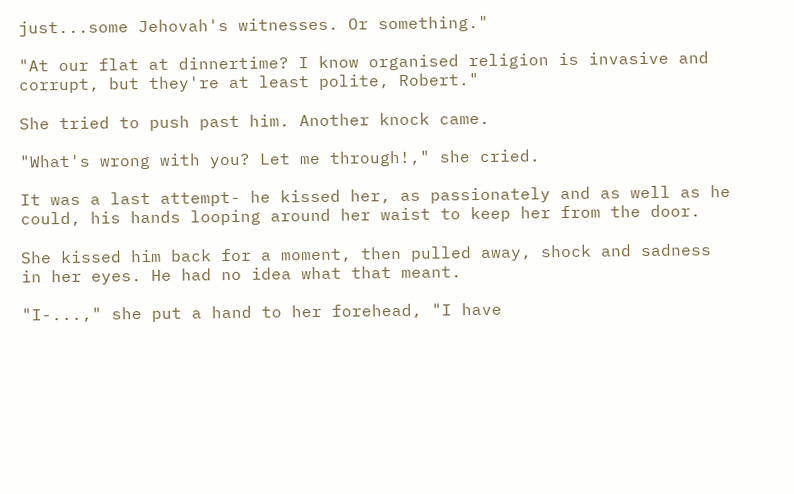just...some Jehovah's witnesses. Or something."

"At our flat at dinnertime? I know organised religion is invasive and corrupt, but they're at least polite, Robert."

She tried to push past him. Another knock came.

"What's wrong with you? Let me through!," she cried.

It was a last attempt- he kissed her, as passionately and as well as he could, his hands looping around her waist to keep her from the door.

She kissed him back for a moment, then pulled away, shock and sadness in her eyes. He had no idea what that meant.

"I-...," she put a hand to her forehead, "I have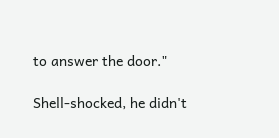to answer the door."

Shell-shocked, he didn't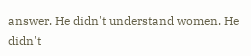answer. He didn't understand women. He didn't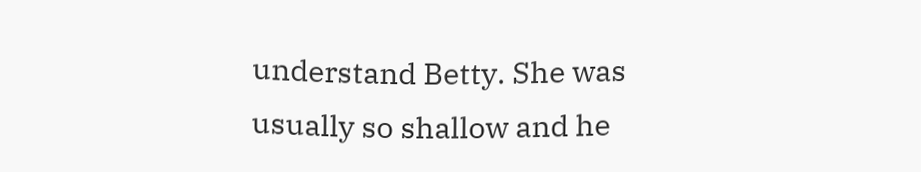understand Betty. She was usually so shallow and he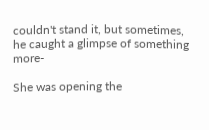couldn't stand it, but sometimes, he caught a glimpse of something more-

She was opening the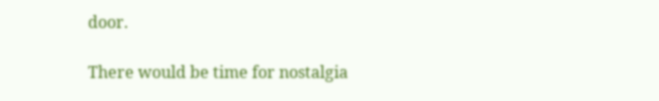door.

There would be time for nostalgia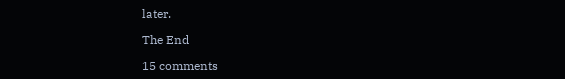later.

The End

15 comments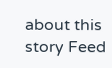about this story Feed